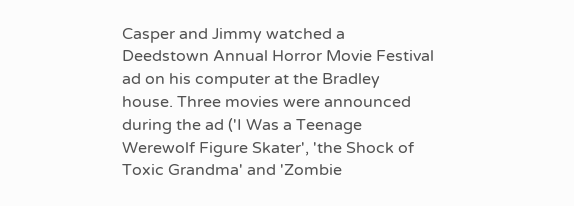Casper and Jimmy watched a Deedstown Annual Horror Movie Festival ad on his computer at the Bradley house. Three movies were announced during the ad ('I Was a Teenage Werewolf Figure Skater', 'the Shock of Toxic Grandma' and 'Zombie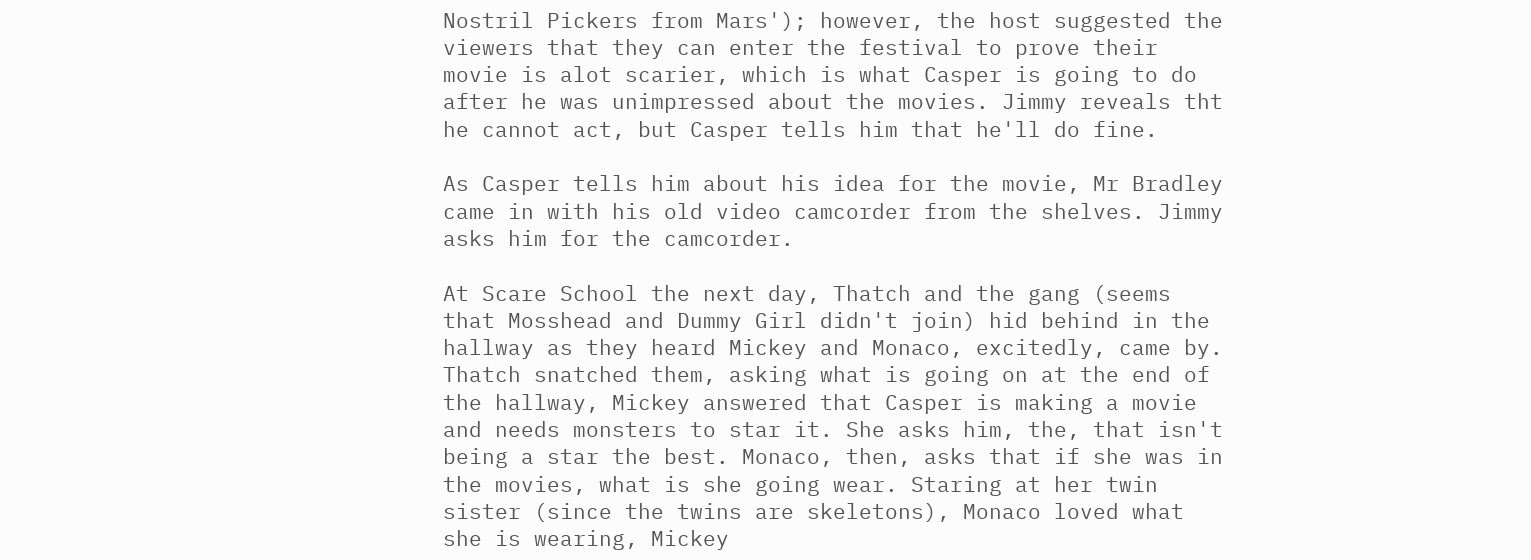Nostril Pickers from Mars'); however, the host suggested the viewers that they can enter the festival to prove their movie is alot scarier, which is what Casper is going to do after he was unimpressed about the movies. Jimmy reveals tht he cannot act, but Casper tells him that he'll do fine.

As Casper tells him about his idea for the movie, Mr Bradley came in with his old video camcorder from the shelves. Jimmy asks him for the camcorder.

At Scare School the next day, Thatch and the gang (seems that Mosshead and Dummy Girl didn't join) hid behind in the hallway as they heard Mickey and Monaco, excitedly, came by. Thatch snatched them, asking what is going on at the end of the hallway, Mickey answered that Casper is making a movie and needs monsters to star it. She asks him, the, that isn't being a star the best. Monaco, then, asks that if she was in the movies, what is she going wear. Staring at her twin sister (since the twins are skeletons), Monaco loved what she is wearing, Mickey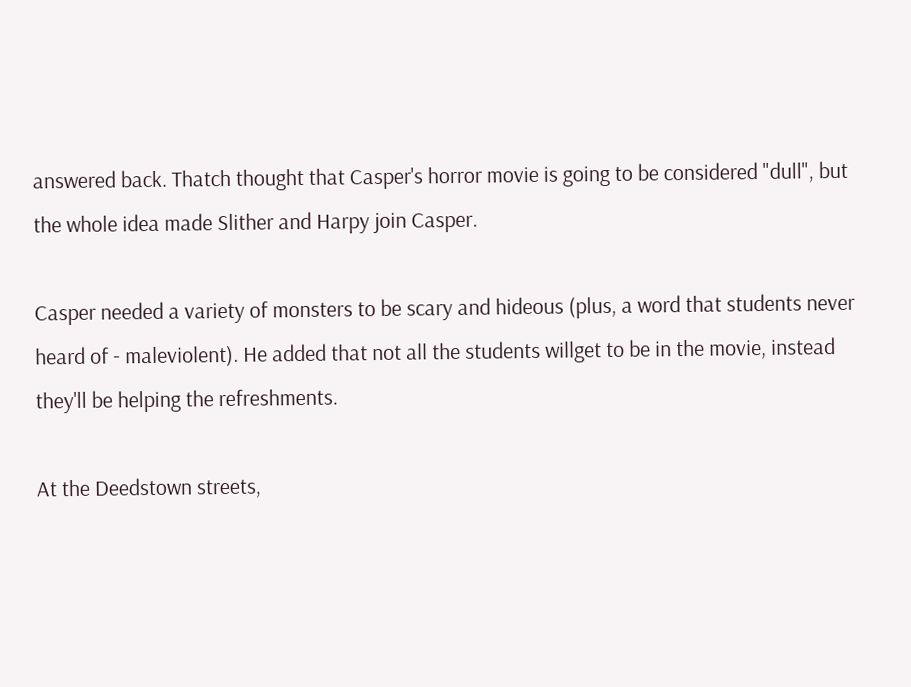answered back. Thatch thought that Casper's horror movie is going to be considered "dull", but the whole idea made Slither and Harpy join Casper.

Casper needed a variety of monsters to be scary and hideous (plus, a word that students never heard of - maleviolent). He added that not all the students willget to be in the movie, instead they'll be helping the refreshments.

At the Deedstown streets,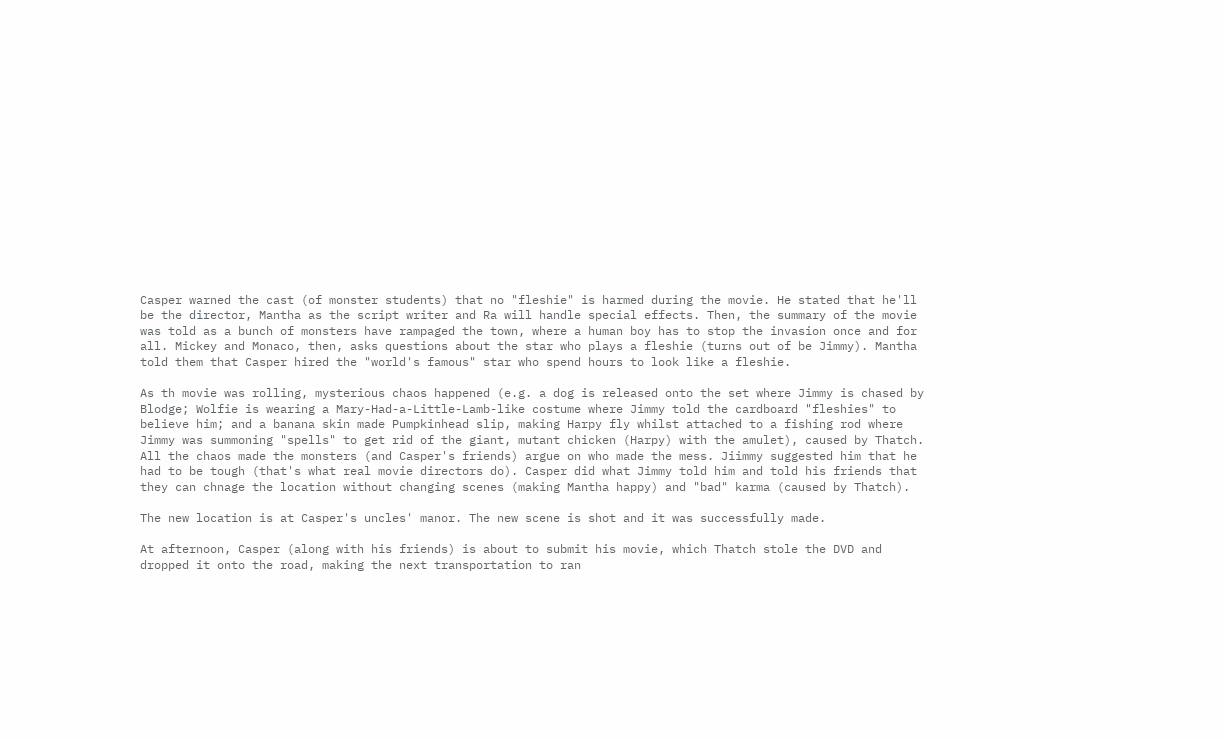Casper warned the cast (of monster students) that no "fleshie" is harmed during the movie. He stated that he'll be the director, Mantha as the script writer and Ra will handle special effects. Then, the summary of the movie was told as a bunch of monsters have rampaged the town, where a human boy has to stop the invasion once and for all. Mickey and Monaco, then, asks questions about the star who plays a fleshie (turns out of be Jimmy). Mantha told them that Casper hired the "world's famous" star who spend hours to look like a fleshie.

As th movie was rolling, mysterious chaos happened (e.g. a dog is released onto the set where Jimmy is chased by Blodge; Wolfie is wearing a Mary-Had-a-Little-Lamb-like costume where Jimmy told the cardboard "fleshies" to believe him; and a banana skin made Pumpkinhead slip, making Harpy fly whilst attached to a fishing rod where Jimmy was summoning "spells" to get rid of the giant, mutant chicken (Harpy) with the amulet), caused by Thatch. All the chaos made the monsters (and Casper's friends) argue on who made the mess. Jiimmy suggested him that he had to be tough (that's what real movie directors do). Casper did what Jimmy told him and told his friends that they can chnage the location without changing scenes (making Mantha happy) and "bad" karma (caused by Thatch).

The new location is at Casper's uncles' manor. The new scene is shot and it was successfully made.

At afternoon, Casper (along with his friends) is about to submit his movie, which Thatch stole the DVD and dropped it onto the road, making the next transportation to ran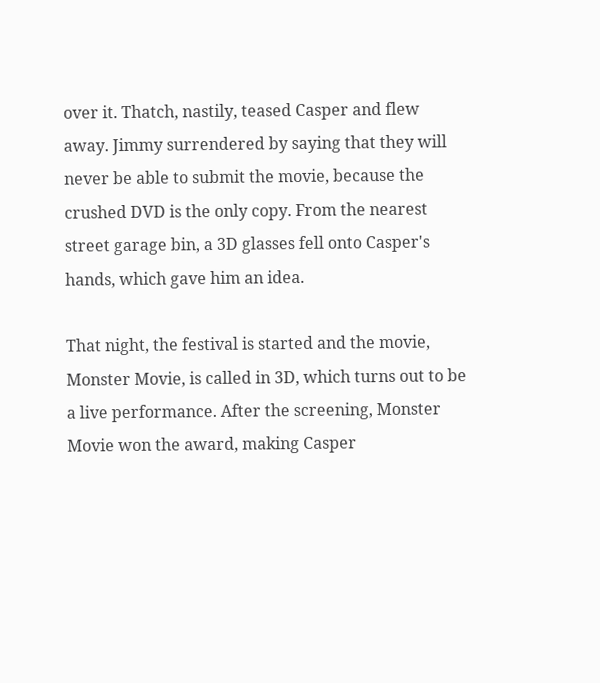over it. Thatch, nastily, teased Casper and flew away. Jimmy surrendered by saying that they will never be able to submit the movie, because the crushed DVD is the only copy. From the nearest street garage bin, a 3D glasses fell onto Casper's hands, which gave him an idea.

That night, the festival is started and the movie, Monster Movie, is called in 3D, which turns out to be a live performance. After the screening, Monster Movie won the award, making Casper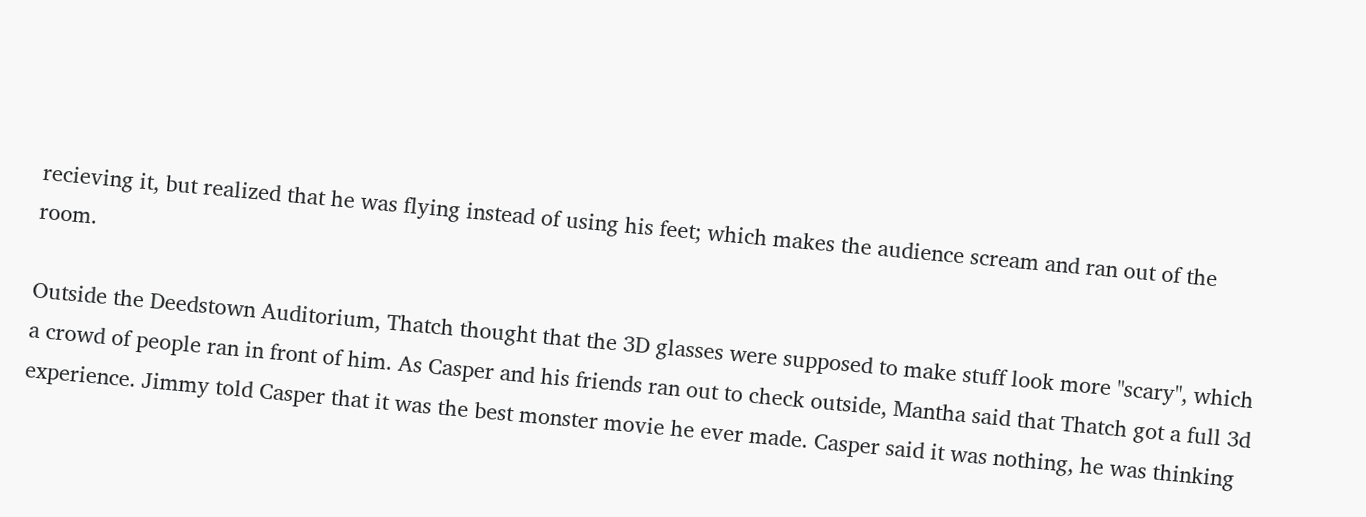recieving it, but realized that he was flying instead of using his feet; which makes the audience scream and ran out of the room.

Outside the Deedstown Auditorium, Thatch thought that the 3D glasses were supposed to make stuff look more "scary", which a crowd of people ran in front of him. As Casper and his friends ran out to check outside, Mantha said that Thatch got a full 3d experience. Jimmy told Casper that it was the best monster movie he ever made. Casper said it was nothing, he was thinking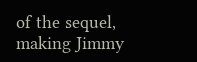of the sequel, making Jimmy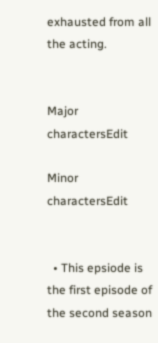exhausted from all the acting.


Major charactersEdit

Minor charactersEdit


  • This epsiode is the first episode of the second season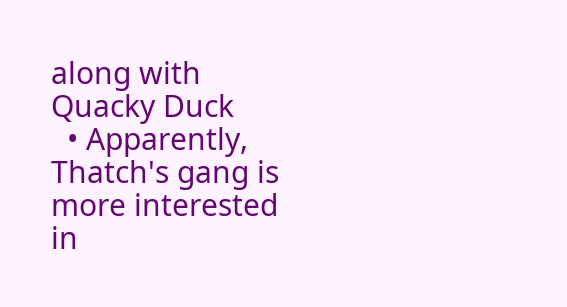along with Quacky Duck
  • Apparently, Thatch's gang is more interested in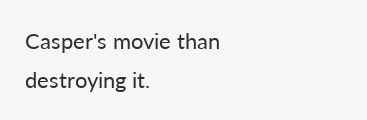Casper's movie than destroying it.